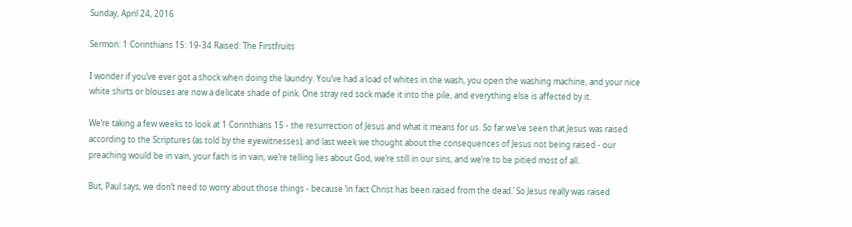Sunday, April 24, 2016

Sermon: 1 Corinthians 15: 19-34 Raised: The Firstfruits

I wonder if you’ve ever got a shock when doing the laundry. You’ve had a load of whites in the wash, you open the washing machine, and your nice white shirts or blouses are now a delicate shade of pink. One stray red sock made it into the pile, and everything else is affected by it.

We’re taking a few weeks to look at 1 Corinthians 15 - the resurrection of Jesus and what it means for us. So far we’ve seen that Jesus was raised according to the Scriptures (as told by the eyewitnesses); and last week we thought about the consequences of Jesus not being raised - our preaching would be in vain, your faith is in vain, we’re telling lies about God, we’re still in our sins, and we’re to be pitied most of all.

But, Paul says, we don’t need to worry about those things - because ‘in fact Christ has been raised from the dead.’ So Jesus really was raised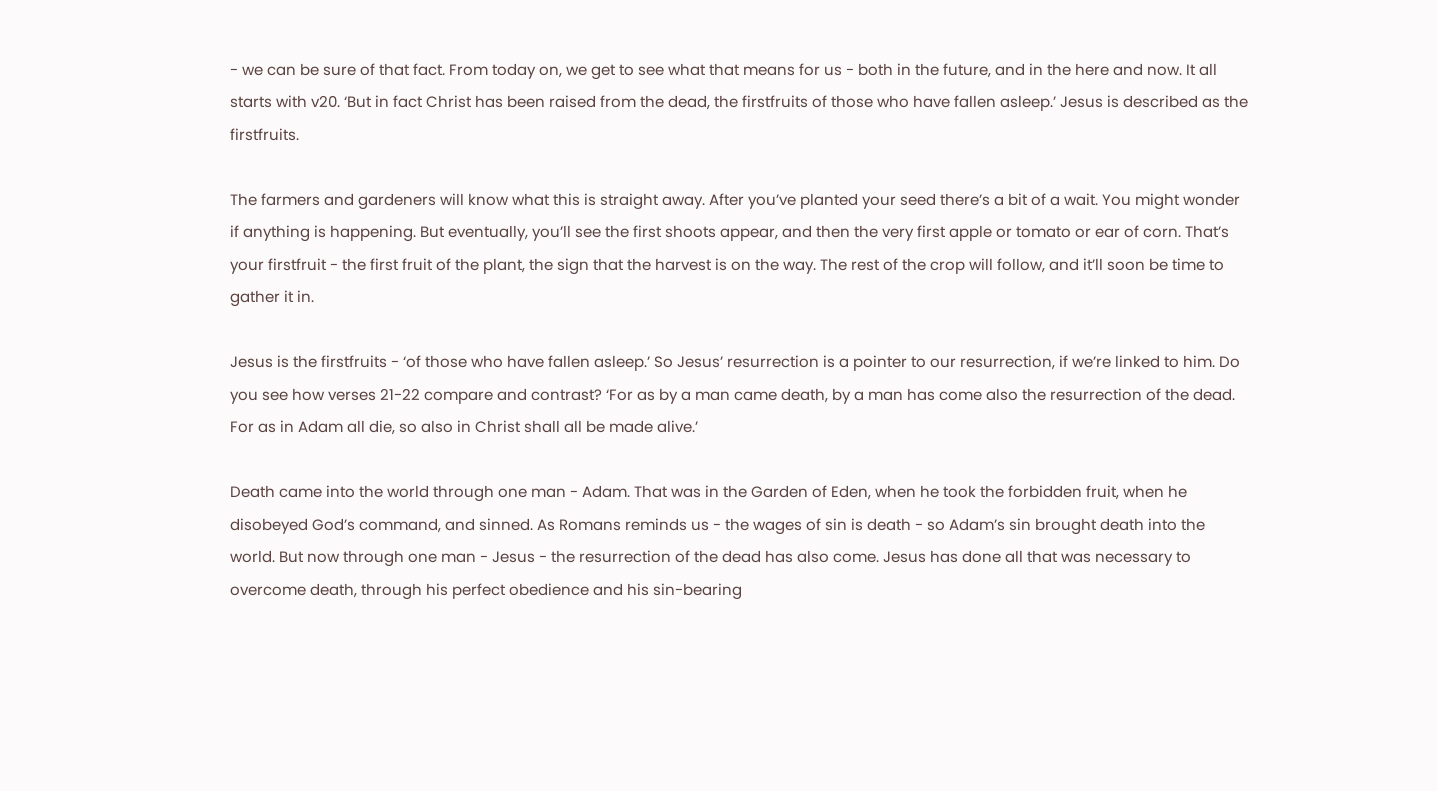- we can be sure of that fact. From today on, we get to see what that means for us - both in the future, and in the here and now. It all starts with v20. ‘But in fact Christ has been raised from the dead, the firstfruits of those who have fallen asleep.’ Jesus is described as the firstfruits.

The farmers and gardeners will know what this is straight away. After you’ve planted your seed there’s a bit of a wait. You might wonder if anything is happening. But eventually, you’ll see the first shoots appear, and then the very first apple or tomato or ear of corn. That’s your firstfruit - the first fruit of the plant, the sign that the harvest is on the way. The rest of the crop will follow, and it’ll soon be time to gather it in.

Jesus is the firstfruits - ‘of those who have fallen asleep.’ So Jesus’ resurrection is a pointer to our resurrection, if we’re linked to him. Do you see how verses 21-22 compare and contrast? ‘For as by a man came death, by a man has come also the resurrection of the dead. For as in Adam all die, so also in Christ shall all be made alive.’

Death came into the world through one man - Adam. That was in the Garden of Eden, when he took the forbidden fruit, when he disobeyed God’s command, and sinned. As Romans reminds us - the wages of sin is death - so Adam’s sin brought death into the world. But now through one man - Jesus - the resurrection of the dead has also come. Jesus has done all that was necessary to overcome death, through his perfect obedience and his sin-bearing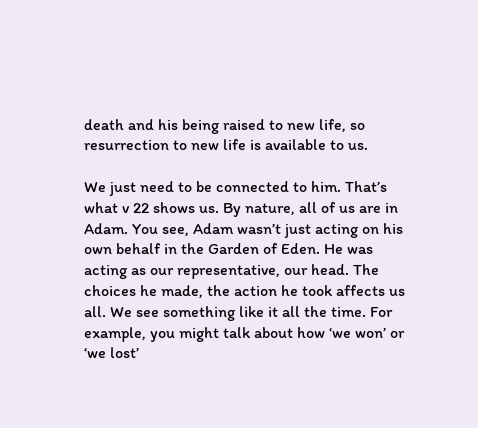death and his being raised to new life, so resurrection to new life is available to us.

We just need to be connected to him. That’s what v 22 shows us. By nature, all of us are in Adam. You see, Adam wasn’t just acting on his own behalf in the Garden of Eden. He was acting as our representative, our head. The choices he made, the action he took affects us all. We see something like it all the time. For example, you might talk about how ‘we won’ or ‘we lost’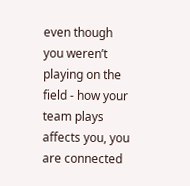even though you weren’t playing on the field - how your team plays affects you, you are connected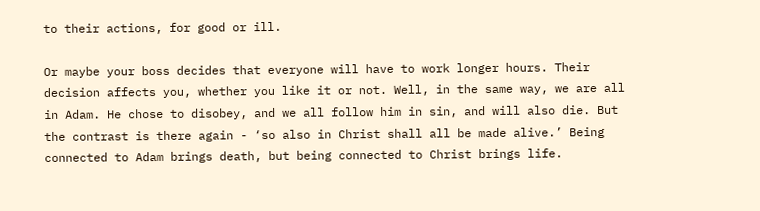to their actions, for good or ill.

Or maybe your boss decides that everyone will have to work longer hours. Their decision affects you, whether you like it or not. Well, in the same way, we are all in Adam. He chose to disobey, and we all follow him in sin, and will also die. But the contrast is there again - ‘so also in Christ shall all be made alive.’ Being connected to Adam brings death, but being connected to Christ brings life.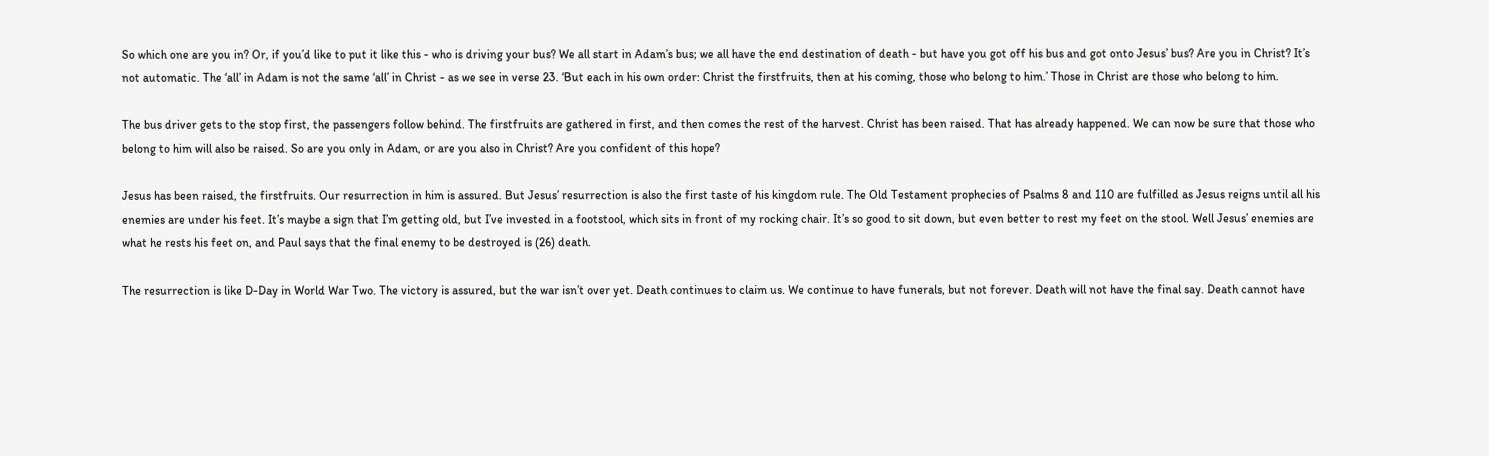So which one are you in? Or, if you’d like to put it like this - who is driving your bus? We all start in Adam’s bus; we all have the end destination of death - but have you got off his bus and got onto Jesus’ bus? Are you in Christ? It’s not automatic. The ‘all’ in Adam is not the same ‘all’ in Christ - as we see in verse 23. ‘But each in his own order: Christ the firstfruits, then at his coming, those who belong to him.’ Those in Christ are those who belong to him.

The bus driver gets to the stop first, the passengers follow behind. The firstfruits are gathered in first, and then comes the rest of the harvest. Christ has been raised. That has already happened. We can now be sure that those who belong to him will also be raised. So are you only in Adam, or are you also in Christ? Are you confident of this hope?

Jesus has been raised, the firstfruits. Our resurrection in him is assured. But Jesus’ resurrection is also the first taste of his kingdom rule. The Old Testament prophecies of Psalms 8 and 110 are fulfilled as Jesus reigns until all his enemies are under his feet. It’s maybe a sign that I’m getting old, but I’ve invested in a footstool, which sits in front of my rocking chair. It’s so good to sit down, but even better to rest my feet on the stool. Well Jesus’ enemies are what he rests his feet on, and Paul says that the final enemy to be destroyed is (26) death.

The resurrection is like D-Day in World War Two. The victory is assured, but the war isn’t over yet. Death continues to claim us. We continue to have funerals, but not forever. Death will not have the final say. Death cannot have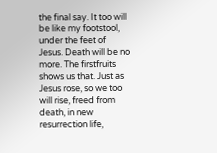the final say. It too will be like my footstool, under the feet of Jesus. Death will be no more. The firstfruits shows us that. Just as Jesus rose, so we too will rise, freed from death, in new resurrection life,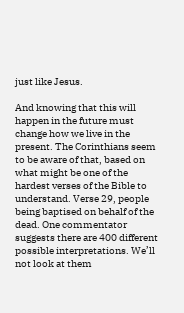just like Jesus.

And knowing that this will happen in the future must change how we live in the present. The Corinthians seem to be aware of that, based on what might be one of the hardest verses of the Bible to understand. Verse 29, people being baptised on behalf of the dead. One commentator suggests there are 400 different possible interpretations. We’ll not look at them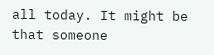all today. It might be that someone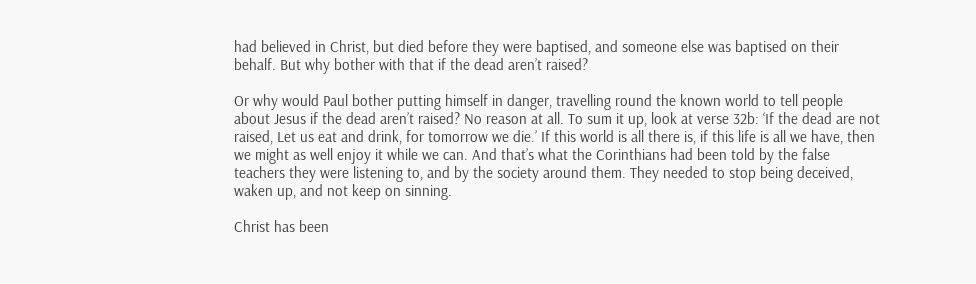had believed in Christ, but died before they were baptised, and someone else was baptised on their behalf. But why bother with that if the dead aren’t raised?

Or why would Paul bother putting himself in danger, travelling round the known world to tell people about Jesus if the dead aren’t raised? No reason at all. To sum it up, look at verse 32b: ‘If the dead are not raised, Let us eat and drink, for tomorrow we die.’ If this world is all there is, if this life is all we have, then we might as well enjoy it while we can. And that’s what the Corinthians had been told by the false teachers they were listening to, and by the society around them. They needed to stop being deceived, waken up, and not keep on sinning.

Christ has been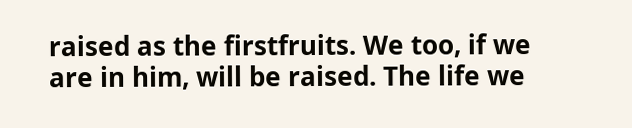raised as the firstfruits. We too, if we are in him, will be raised. The life we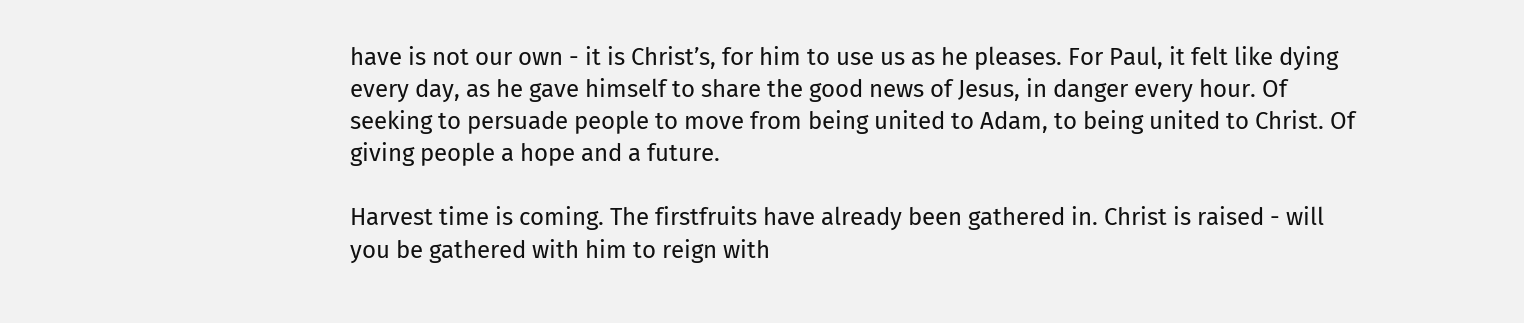have is not our own - it is Christ’s, for him to use us as he pleases. For Paul, it felt like dying every day, as he gave himself to share the good news of Jesus, in danger every hour. Of seeking to persuade people to move from being united to Adam, to being united to Christ. Of giving people a hope and a future.

Harvest time is coming. The firstfruits have already been gathered in. Christ is raised - will you be gathered with him to reign with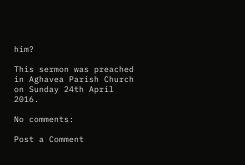him?

This sermon was preached in Aghavea Parish Church on Sunday 24th April 2016.

No comments:

Post a Comment